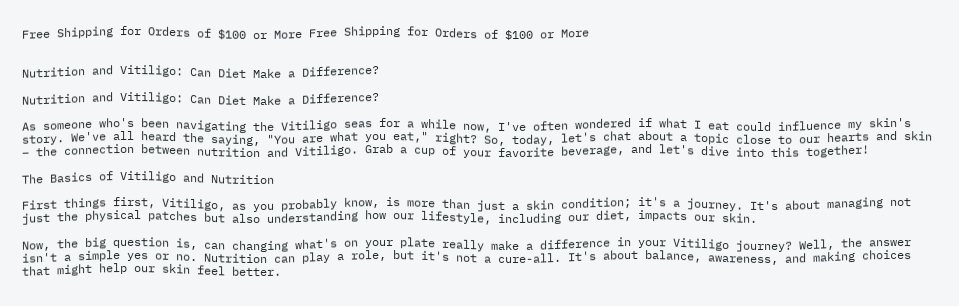Free Shipping for Orders of $100 or More Free Shipping for Orders of $100 or More


Nutrition and Vitiligo: Can Diet Make a Difference?

Nutrition and Vitiligo: Can Diet Make a Difference?

As someone who's been navigating the Vitiligo seas for a while now, I've often wondered if what I eat could influence my skin's story. We've all heard the saying, "You are what you eat," right? So, today, let's chat about a topic close to our hearts and skin – the connection between nutrition and Vitiligo. Grab a cup of your favorite beverage, and let's dive into this together!

The Basics of Vitiligo and Nutrition

First things first, Vitiligo, as you probably know, is more than just a skin condition; it's a journey. It's about managing not just the physical patches but also understanding how our lifestyle, including our diet, impacts our skin.

Now, the big question is, can changing what's on your plate really make a difference in your Vitiligo journey? Well, the answer isn't a simple yes or no. Nutrition can play a role, but it's not a cure-all. It's about balance, awareness, and making choices that might help our skin feel better.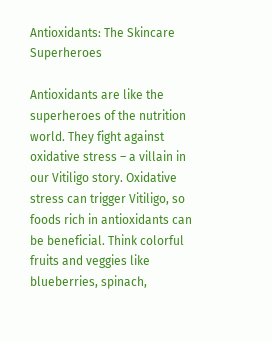Antioxidants: The Skincare Superheroes

Antioxidants are like the superheroes of the nutrition world. They fight against oxidative stress – a villain in our Vitiligo story. Oxidative stress can trigger Vitiligo, so foods rich in antioxidants can be beneficial. Think colorful fruits and veggies like blueberries, spinach,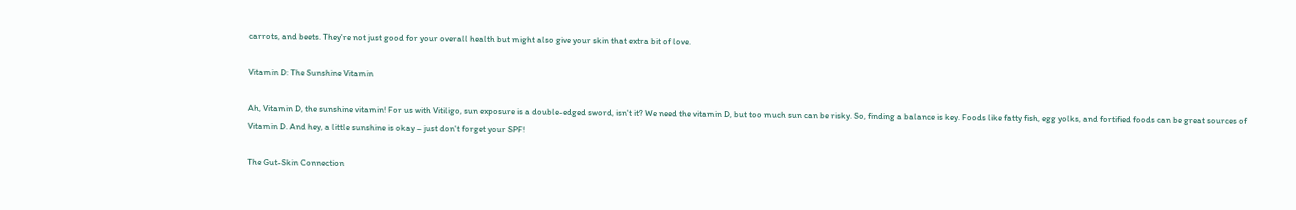carrots, and beets. They're not just good for your overall health but might also give your skin that extra bit of love.

Vitamin D: The Sunshine Vitamin

Ah, Vitamin D, the sunshine vitamin! For us with Vitiligo, sun exposure is a double-edged sword, isn't it? We need the vitamin D, but too much sun can be risky. So, finding a balance is key. Foods like fatty fish, egg yolks, and fortified foods can be great sources of Vitamin D. And hey, a little sunshine is okay – just don't forget your SPF!

The Gut-Skin Connection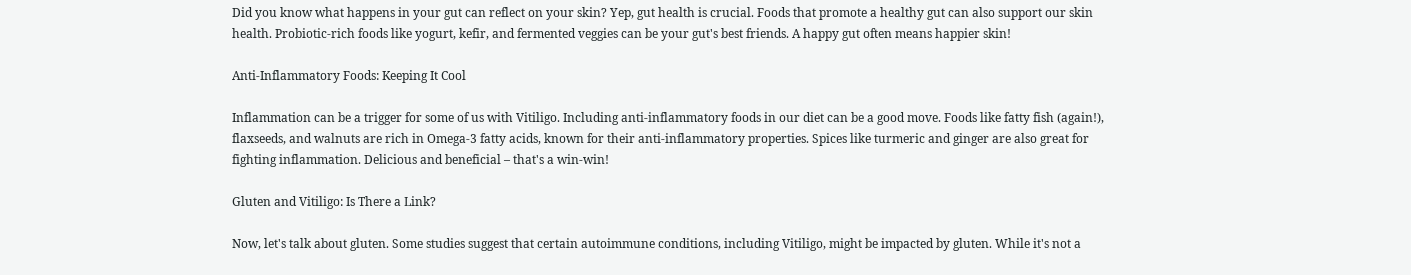Did you know what happens in your gut can reflect on your skin? Yep, gut health is crucial. Foods that promote a healthy gut can also support our skin health. Probiotic-rich foods like yogurt, kefir, and fermented veggies can be your gut's best friends. A happy gut often means happier skin!

Anti-Inflammatory Foods: Keeping It Cool

Inflammation can be a trigger for some of us with Vitiligo. Including anti-inflammatory foods in our diet can be a good move. Foods like fatty fish (again!), flaxseeds, and walnuts are rich in Omega-3 fatty acids, known for their anti-inflammatory properties. Spices like turmeric and ginger are also great for fighting inflammation. Delicious and beneficial – that's a win-win!

Gluten and Vitiligo: Is There a Link?

Now, let's talk about gluten. Some studies suggest that certain autoimmune conditions, including Vitiligo, might be impacted by gluten. While it's not a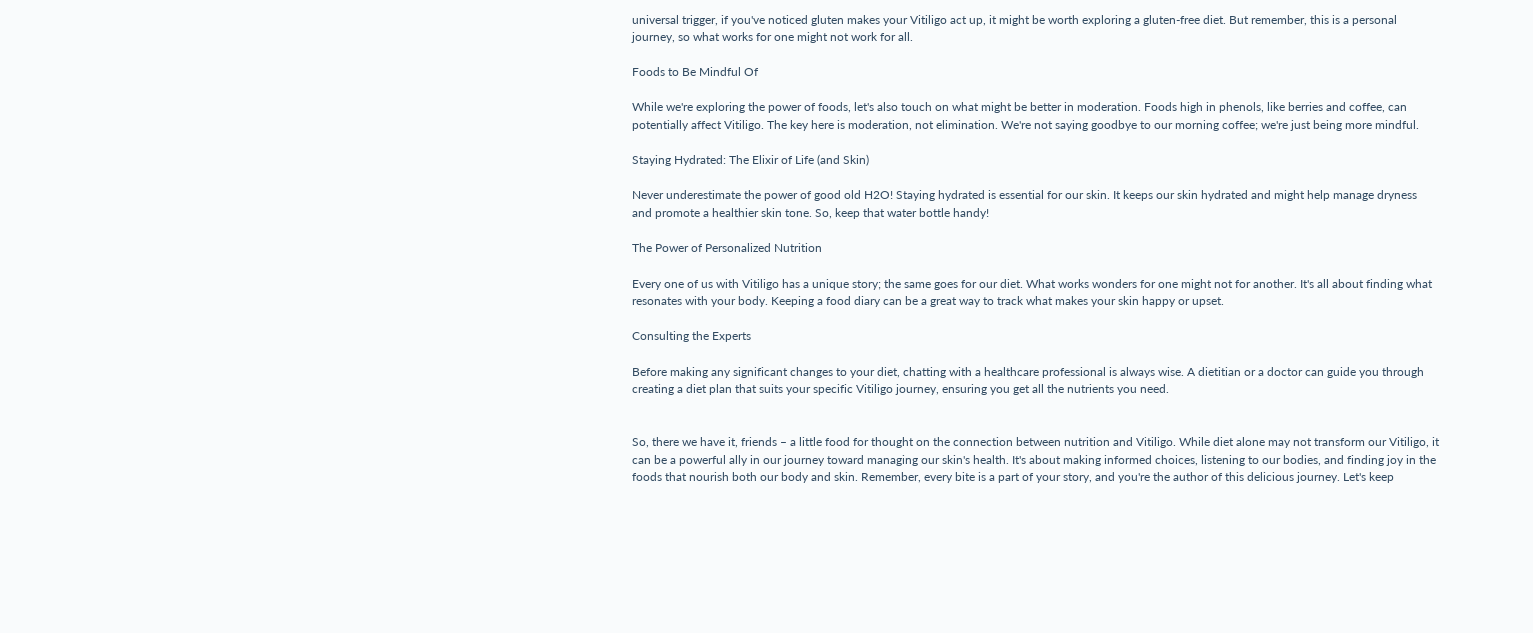universal trigger, if you've noticed gluten makes your Vitiligo act up, it might be worth exploring a gluten-free diet. But remember, this is a personal journey, so what works for one might not work for all.

Foods to Be Mindful Of

While we're exploring the power of foods, let's also touch on what might be better in moderation. Foods high in phenols, like berries and coffee, can potentially affect Vitiligo. The key here is moderation, not elimination. We're not saying goodbye to our morning coffee; we're just being more mindful.

Staying Hydrated: The Elixir of Life (and Skin)

Never underestimate the power of good old H2O! Staying hydrated is essential for our skin. It keeps our skin hydrated and might help manage dryness and promote a healthier skin tone. So, keep that water bottle handy!

The Power of Personalized Nutrition

Every one of us with Vitiligo has a unique story; the same goes for our diet. What works wonders for one might not for another. It's all about finding what resonates with your body. Keeping a food diary can be a great way to track what makes your skin happy or upset.

Consulting the Experts

Before making any significant changes to your diet, chatting with a healthcare professional is always wise. A dietitian or a doctor can guide you through creating a diet plan that suits your specific Vitiligo journey, ensuring you get all the nutrients you need.


So, there we have it, friends – a little food for thought on the connection between nutrition and Vitiligo. While diet alone may not transform our Vitiligo, it can be a powerful ally in our journey toward managing our skin's health. It's about making informed choices, listening to our bodies, and finding joy in the foods that nourish both our body and skin. Remember, every bite is a part of your story, and you're the author of this delicious journey. Let's keep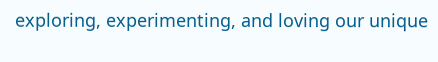exploring, experimenting, and loving our unique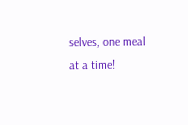selves, one meal at a time!